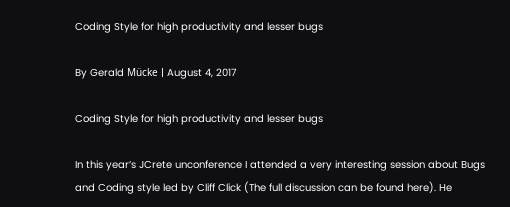Coding Style for high productivity and lesser bugs

By Gerald Mücke | August 4, 2017

Coding Style for high productivity and lesser bugs

In this year’s JCrete unconference I attended a very interesting session about Bugs and Coding style led by Cliff Click (The full discussion can be found here). He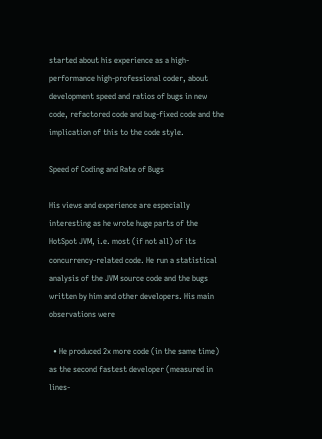started about his experience as a high-performance high-professional coder, about development speed and ratios of bugs in new code, refactored code and bug-fixed code and the implication of this to the code style.

Speed of Coding and Rate of Bugs

His views and experience are especially interesting as he wrote huge parts of the HotSpot JVM, i.e. most (if not all) of its concurrency-related code. He run a statistical analysis of the JVM source code and the bugs written by him and other developers. His main observations were

  • He produced 2x more code (in the same time) as the second fastest developer (measured in lines-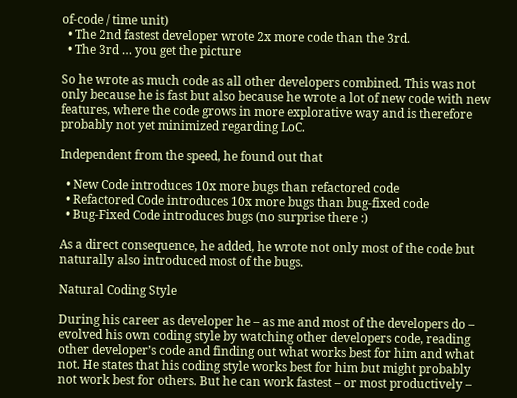of-code / time unit)
  • The 2nd fastest developer wrote 2x more code than the 3rd.
  • The 3rd … you get the picture

So he wrote as much code as all other developers combined. This was not only because he is fast but also because he wrote a lot of new code with new features, where the code grows in more explorative way and is therefore probably not yet minimized regarding LoC.

Independent from the speed, he found out that

  • New Code introduces 10x more bugs than refactored code
  • Refactored Code introduces 10x more bugs than bug-fixed code
  • Bug-Fixed Code introduces bugs (no surprise there :)

As a direct consequence, he added, he wrote not only most of the code but naturally also introduced most of the bugs.

Natural Coding Style

During his career as developer he – as me and most of the developers do – evolved his own coding style by watching other developers code, reading other developer’s code and finding out what works best for him and what not. He states that his coding style works best for him but might probably not work best for others. But he can work fastest – or most productively –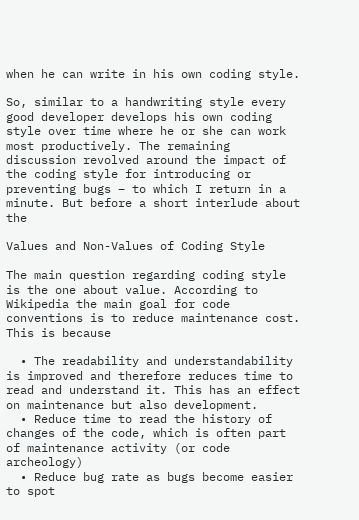when he can write in his own coding style.

So, similar to a handwriting style every good developer develops his own coding style over time where he or she can work most productively. The remaining discussion revolved around the impact of the coding style for introducing or preventing bugs – to which I return in a minute. But before a short interlude about the

Values and Non-Values of Coding Style

The main question regarding coding style is the one about value. According to Wikipedia the main goal for code conventions is to reduce maintenance cost. This is because

  • The readability and understandability is improved and therefore reduces time to read and understand it. This has an effect on maintenance but also development.
  • Reduce time to read the history of changes of the code, which is often part of maintenance activity (or code archeology)
  • Reduce bug rate as bugs become easier to spot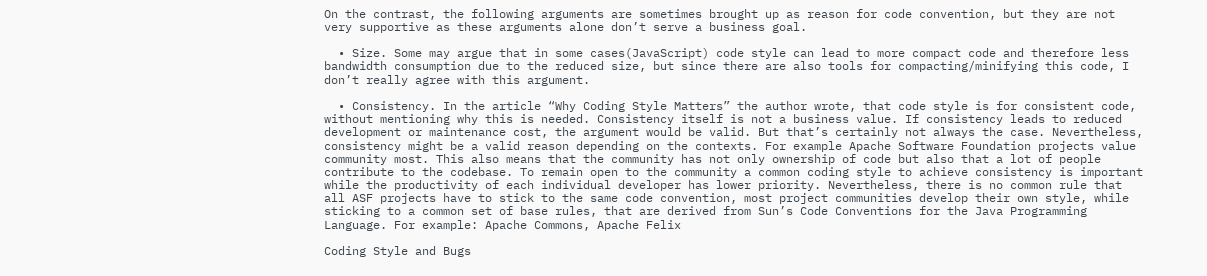On the contrast, the following arguments are sometimes brought up as reason for code convention, but they are not very supportive as these arguments alone don’t serve a business goal.

  • Size. Some may argue that in some cases(JavaScript) code style can lead to more compact code and therefore less bandwidth consumption due to the reduced size, but since there are also tools for compacting/minifying this code, I don’t really agree with this argument.

  • Consistency. In the article “Why Coding Style Matters” the author wrote, that code style is for consistent code, without mentioning why this is needed. Consistency itself is not a business value. If consistency leads to reduced development or maintenance cost, the argument would be valid. But that’s certainly not always the case. Nevertheless, consistency might be a valid reason depending on the contexts. For example Apache Software Foundation projects value community most. This also means that the community has not only ownership of code but also that a lot of people contribute to the codebase. To remain open to the community a common coding style to achieve consistency is important while the productivity of each individual developer has lower priority. Nevertheless, there is no common rule that all ASF projects have to stick to the same code convention, most project communities develop their own style, while sticking to a common set of base rules, that are derived from Sun’s Code Conventions for the Java Programming Language. For example: Apache Commons, Apache Felix

Coding Style and Bugs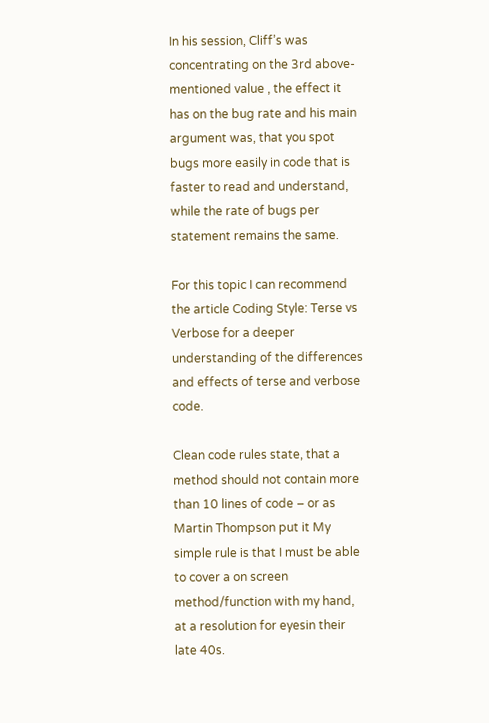In his session, Cliff’s was concentrating on the 3rd above-mentioned value , the effect it has on the bug rate and his main argument was, that you spot bugs more easily in code that is faster to read and understand, while the rate of bugs per statement remains the same.

For this topic I can recommend the article Coding Style: Terse vs Verbose for a deeper understanding of the differences and effects of terse and verbose code.

Clean code rules state, that a method should not contain more than 10 lines of code – or as Martin Thompson put it My simple rule is that I must be able to cover a on screen method/function with my hand, at a resolution for eyesin their late 40s.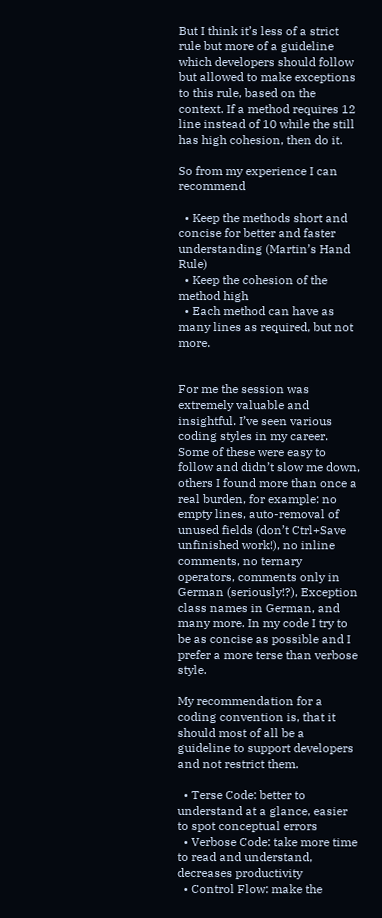But I think it’s less of a strict rule but more of a guideline which developers should follow but allowed to make exceptions to this rule, based on the context. If a method requires 12 line instead of 10 while the still has high cohesion, then do it.

So from my experience I can recommend

  • Keep the methods short and concise for better and faster understanding (Martin’s Hand Rule)
  • Keep the cohesion of the method high
  • Each method can have as many lines as required, but not more.


For me the session was extremely valuable and insightful. I’ve seen various coding styles in my career. Some of these were easy to follow and didn’t slow me down, others I found more than once a real burden, for example: no empty lines, auto-removal of unused fields (don’t Ctrl+Save unfinished work!), no inline comments, no ternary operators, comments only in German (seriously!?), Exception class names in German, and many more. In my code I try to be as concise as possible and I prefer a more terse than verbose style.

My recommendation for a coding convention is, that it should most of all be a guideline to support developers and not restrict them.

  • Terse Code: better to understand at a glance, easier to spot conceptual errors
  • Verbose Code: take more time to read and understand, decreases productivity
  • Control Flow: make the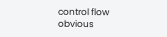control flow obvious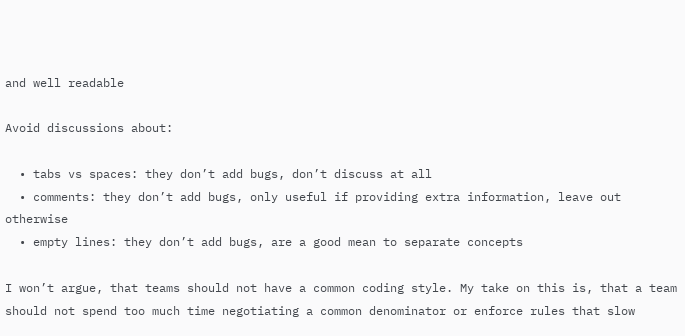and well readable

Avoid discussions about:

  • tabs vs spaces: they don’t add bugs, don’t discuss at all
  • comments: they don’t add bugs, only useful if providing extra information, leave out otherwise
  • empty lines: they don’t add bugs, are a good mean to separate concepts

I won’t argue, that teams should not have a common coding style. My take on this is, that a team should not spend too much time negotiating a common denominator or enforce rules that slow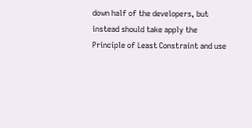down half of the developers, but instead should take apply the Principle of Least Constraint and use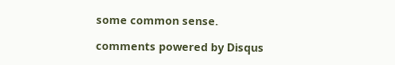some common sense.

comments powered by Disqus